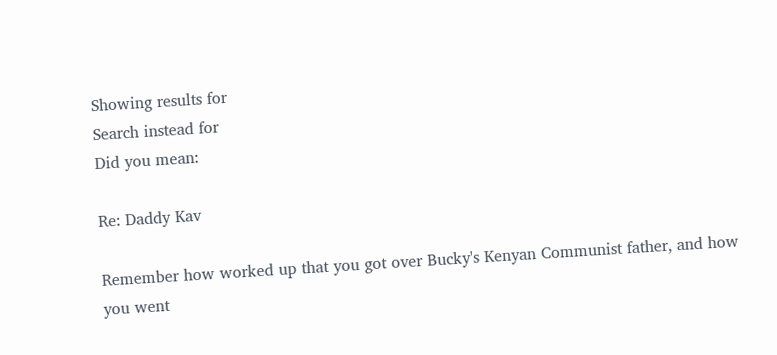Showing results for
Search instead for
Did you mean:

Re: Daddy Kav

Remember how worked up that you got over Bucky's Kenyan Communist father, and how you went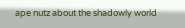ape nutz about the shadowly world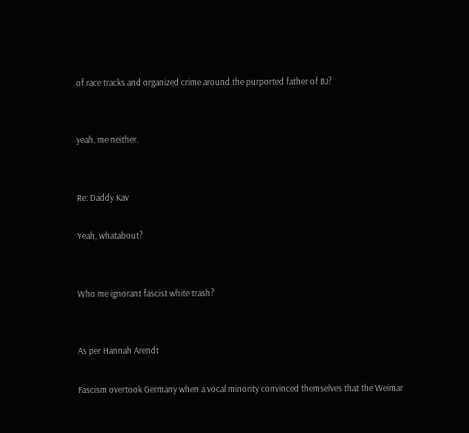of race tracks and organized crime around the purported father of BJ?


yeah, me neither.


Re: Daddy Kav

Yeah, whatabout?


Who me ignorant fascist white trash?


As per Hannah Arendt

Fascism overtook Germany when a vocal minority convinced themselves that the Weimar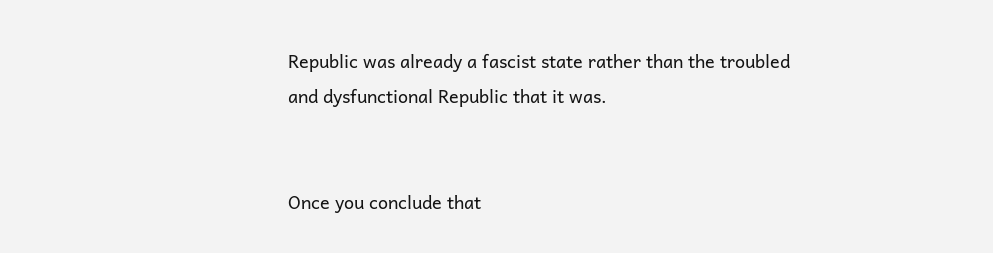Republic was already a fascist state rather than the troubled and dysfunctional Republic that it was.


Once you conclude that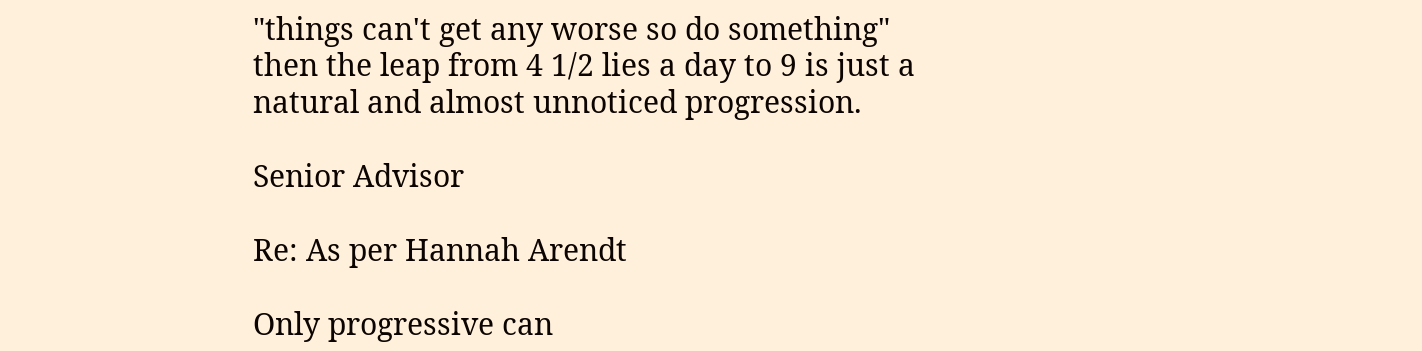"things can't get any worse so do something" then the leap from 4 1/2 lies a day to 9 is just a natural and almost unnoticed progression.

Senior Advisor

Re: As per Hannah Arendt

Only progressive can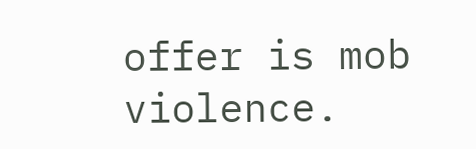offer is mob violence.